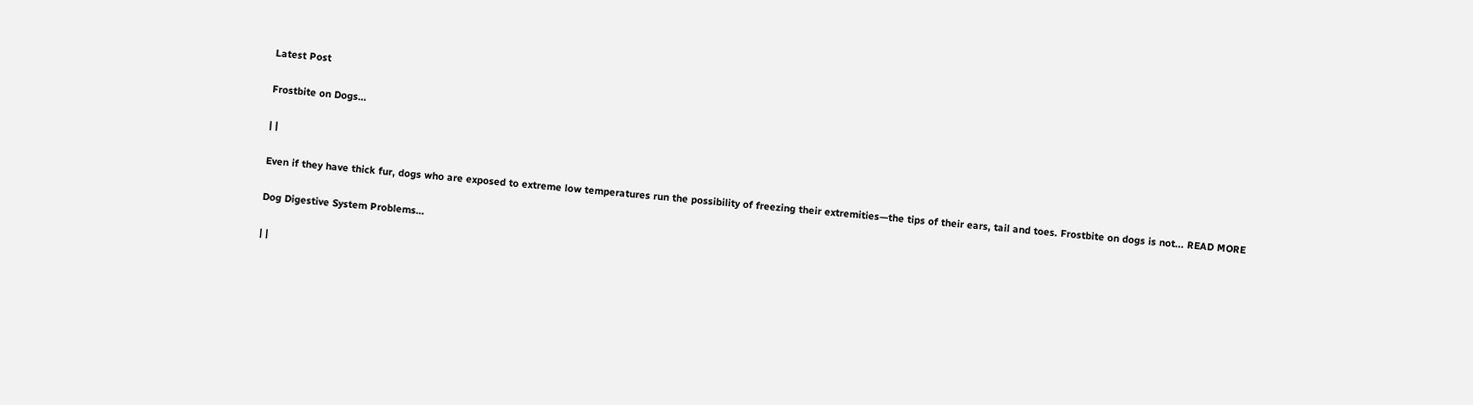Latest Post

Frostbite on Dogs…

| |

Even if they have thick fur, dogs who are exposed to extreme low temperatures run the possibility of freezing their extremities—the tips of their ears, tail and toes. Frostbite on dogs is not... READ MORE

Dog Digestive System Problems…

| |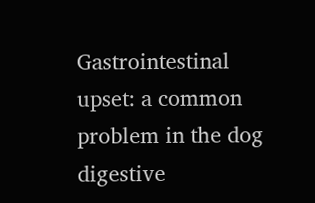Gastrointestinal upset: a common problem in the dog digestive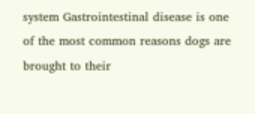system Gastrointestinal disease is one of the most common reasons dogs are brought to their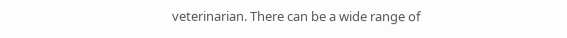veterinarian. There can be a wide range of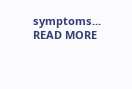symptoms... READ MORE